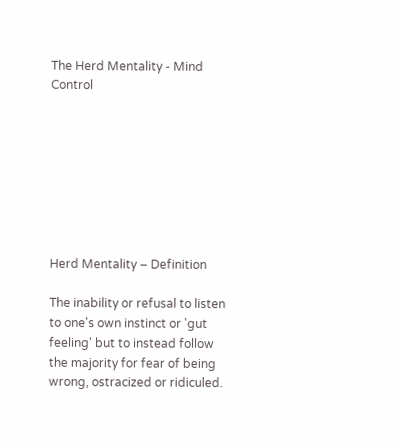The Herd Mentality - Mind Control








Herd Mentality – Definition

The inability or refusal to listen to one's own instinct or 'gut feeling' but to instead follow the majority for fear of being wrong, ostracized or ridiculed.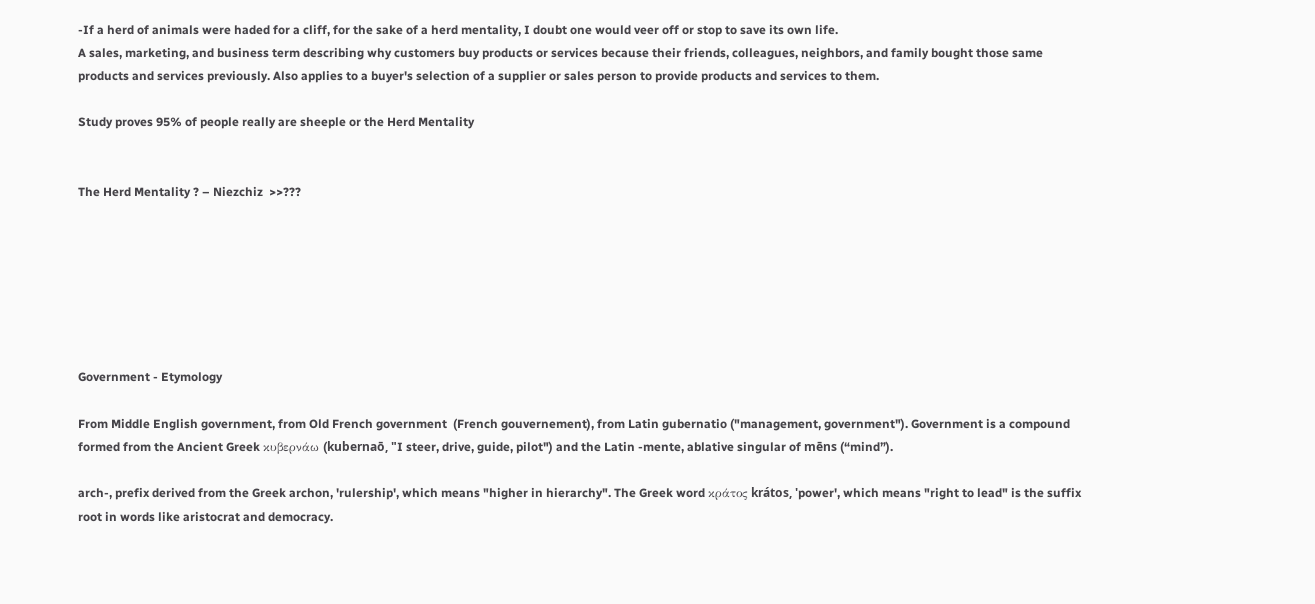-If a herd of animals were haded for a cliff, for the sake of a herd mentality, I doubt one would veer off or stop to save its own life.
A sales, marketing, and business term describing why customers buy products or services because their friends, colleagues, neighbors, and family bought those same products and services previously. Also applies to a buyer's selection of a supplier or sales person to provide products and services to them.

Study proves 95% of people really are sheeple or the Herd Mentality


The Herd Mentality ? – Niezchiz  >>???







Government - Etymology

From Middle English government, from Old French government  (French gouvernement), from Latin gubernatio ("management, government"). Government is a compound formed from the Ancient Greek κυβερνάω (kubernaō, "I steer, drive, guide, pilot") and the Latin -mente, ablative singular of mēns (“mind”).

arch-, prefix derived from the Greek archon, 'rulership', which means "higher in hierarchy". The Greek word κράτος krátos, 'power', which means "right to lead" is the suffix root in words like aristocrat and democracy.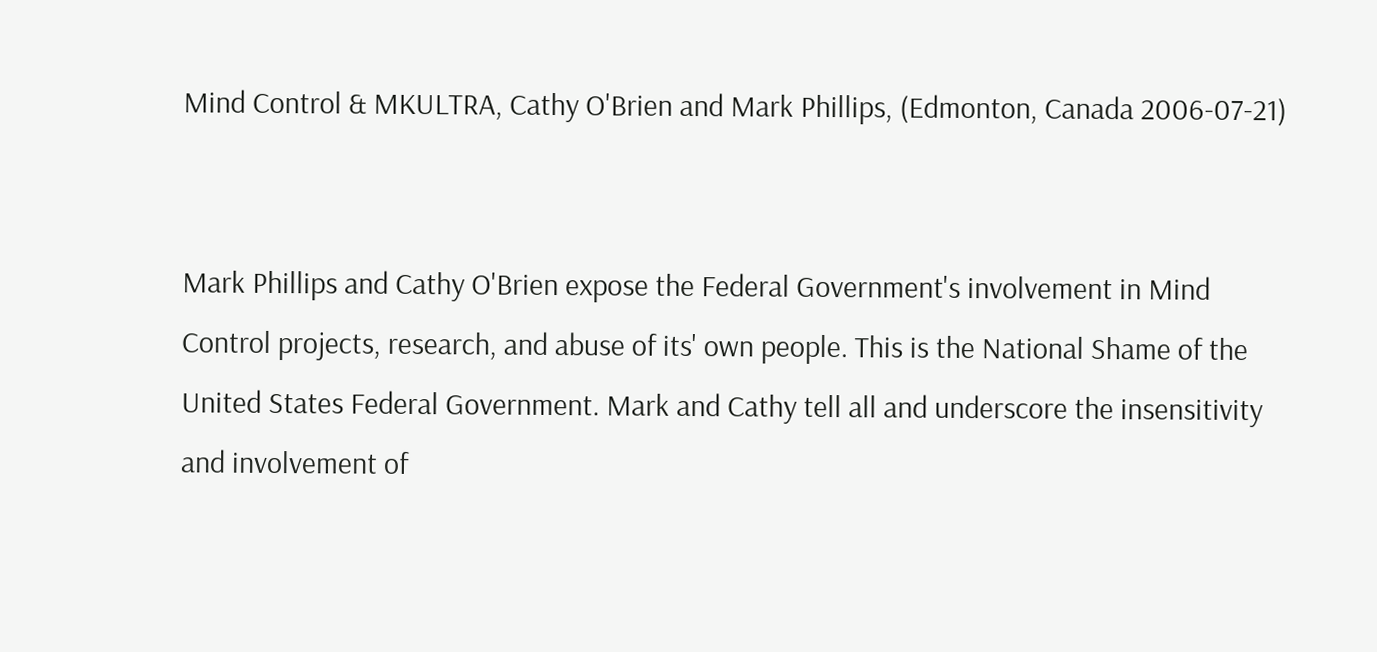Mind Control & MKULTRA, Cathy O'Brien and Mark Phillips, (Edmonton, Canada 2006-07-21)


Mark Phillips and Cathy O'Brien expose the Federal Government's involvement in Mind Control projects, research, and abuse of its' own people. This is the National Shame of the United States Federal Government. Mark and Cathy tell all and underscore the insensitivity and involvement of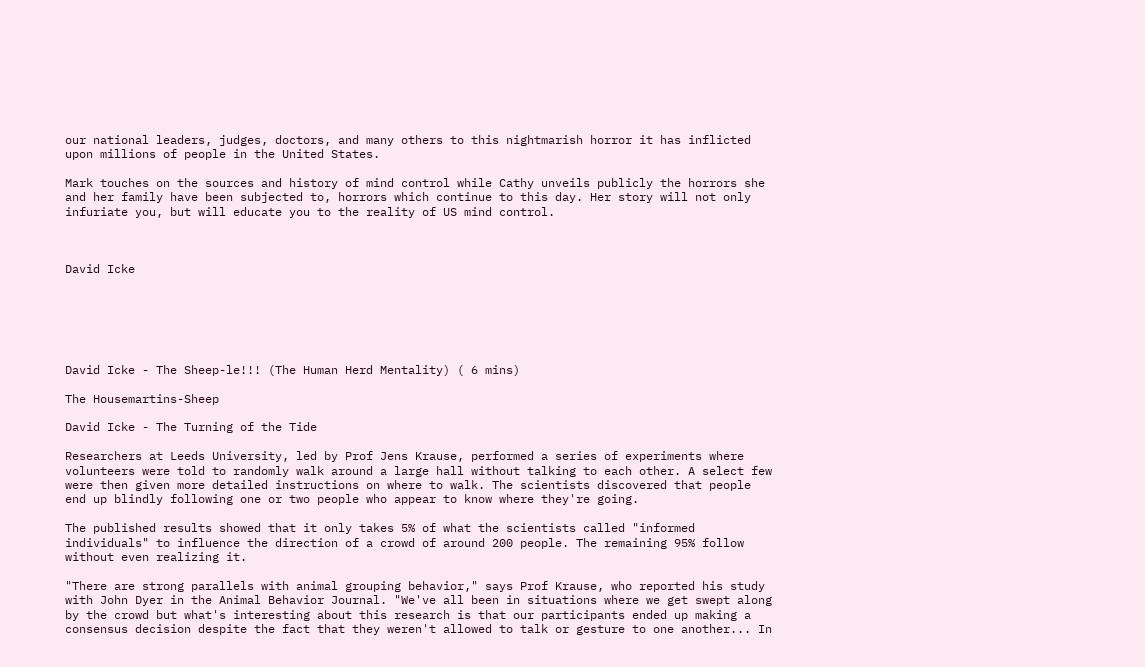our national leaders, judges, doctors, and many others to this nightmarish horror it has inflicted upon millions of people in the United States.

Mark touches on the sources and history of mind control while Cathy unveils publicly the horrors she and her family have been subjected to, horrors which continue to this day. Her story will not only infuriate you, but will educate you to the reality of US mind control.



David Icke






David Icke - The Sheep-le!!! (The Human Herd Mentality) ( 6 mins)

The Housemartins-Sheep

David Icke - The Turning of the Tide

Researchers at Leeds University, led by Prof Jens Krause, performed a series of experiments where volunteers were told to randomly walk around a large hall without talking to each other. A select few were then given more detailed instructions on where to walk. The scientists discovered that people end up blindly following one or two people who appear to know where they're going.

The published results showed that it only takes 5% of what the scientists called "informed individuals" to influence the direction of a crowd of around 200 people. The remaining 95% follow without even realizing it.

"There are strong parallels with animal grouping behavior," says Prof Krause, who reported his study with John Dyer in the Animal Behavior Journal. "We've all been in situations where we get swept along by the crowd but what's interesting about this research is that our participants ended up making a consensus decision despite the fact that they weren't allowed to talk or gesture to one another... In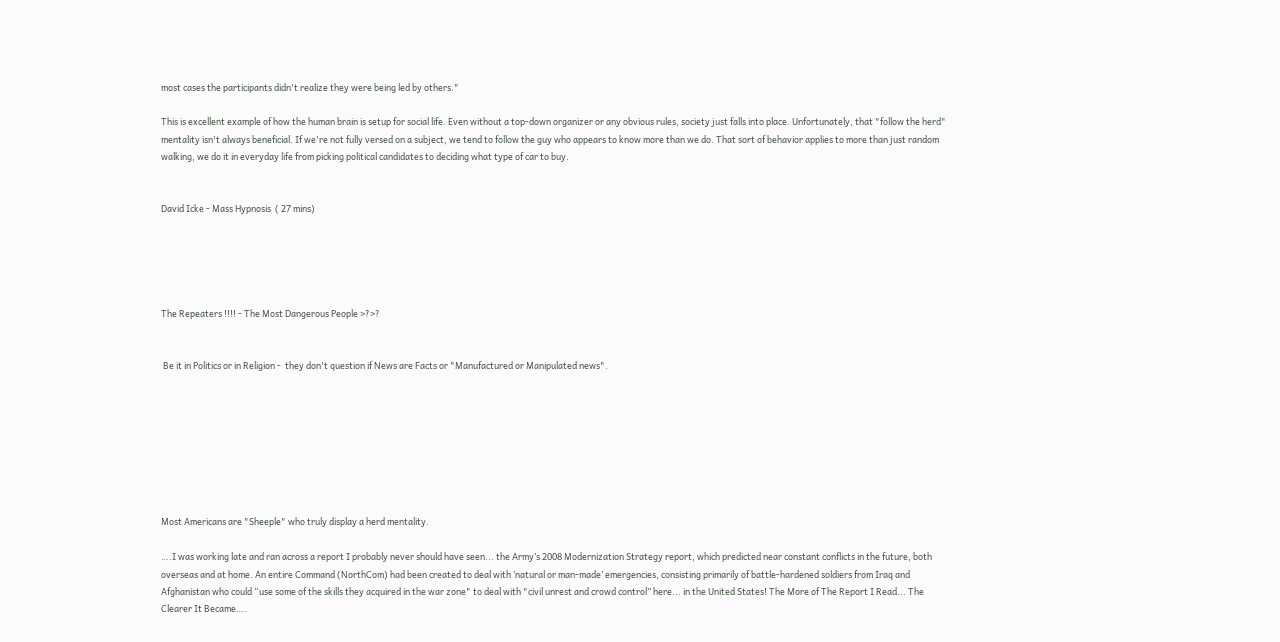most cases the participants didn't realize they were being led by others."

This is excellent example of how the human brain is setup for social life. Even without a top-down organizer or any obvious rules, society just falls into place. Unfortunately, that "follow the herd" mentality isn't always beneficial. If we're not fully versed on a subject, we tend to follow the guy who appears to know more than we do. That sort of behavior applies to more than just random walking, we do it in everyday life from picking political candidates to deciding what type of car to buy.


David Icke - Mass Hypnosis  ( 27 mins)





The Repeaters !!!! - The Most Dangerous People >?>?


 Be it in Politics or in Religion -  they don't question if News are Facts or "Manufactured or Manipulated news".








Most Americans are "Sheeple" who truly display a herd mentality.

….I was working late and ran across a report I probably never should have seen... the Army’s 2008 Modernization Strategy report, which predicted near constant conflicts in the future, both overseas and at home. An entire Command (NorthCom) had been created to deal with ‘natural or man-made’ emergencies, consisting primarily of battle-hardened soldiers from Iraq and Afghanistan who could “use some of the skills they acquired in the war zone" to deal with "civil unrest and crowd control” here... in the United States! The More of The Report I Read... The Clearer It Became….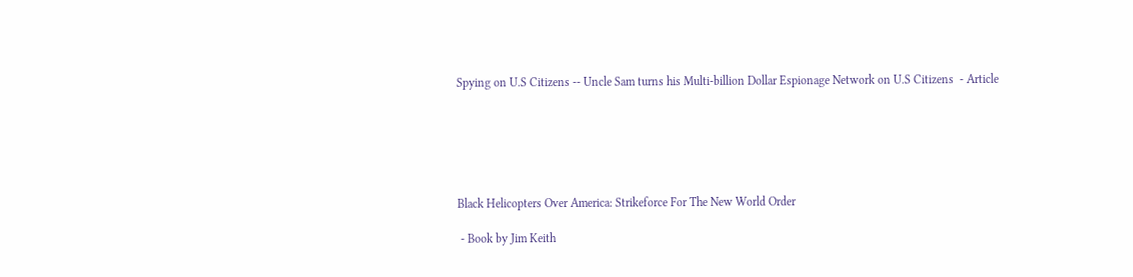Spying on U.S Citizens -- Uncle Sam turns his Multi-billion Dollar Espionage Network on U.S Citizens  - Article






Black Helicopters Over America: Strikeforce For The New World Order

 - Book by Jim Keith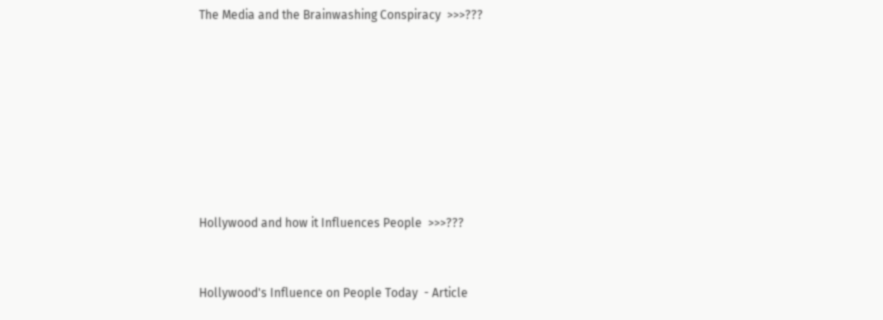The Media and the Brainwashing Conspiracy  >>>???








Hollywood and how it Influences People  >>>???


Hollywood's Influence on People Today  - Article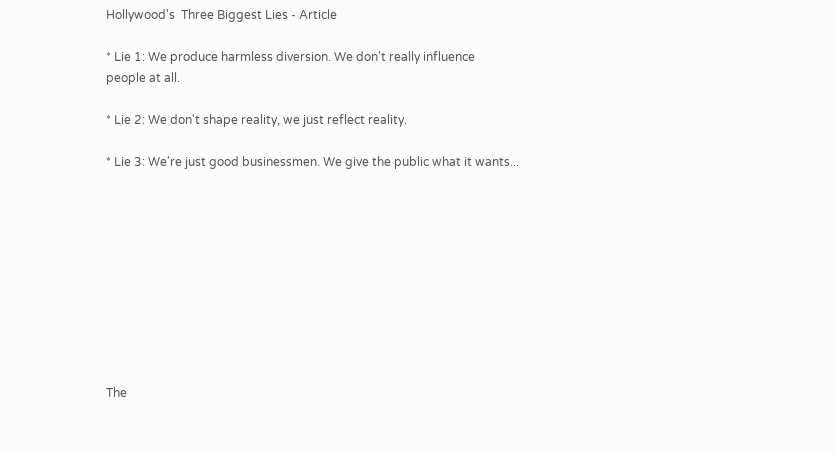Hollywood's  Three Biggest Lies - Article

* Lie 1: We produce harmless diversion. We don't really influence
people at all.

* Lie 2: We don't shape reality, we just reflect reality.

* Lie 3: We're just good businessmen. We give the public what it wants...










The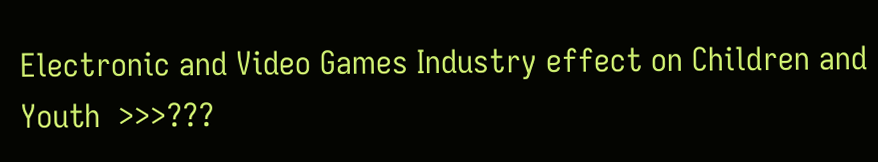Electronic and Video Games Industry effect on Children and Youth  >>>???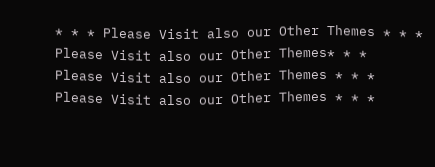* * * Please Visit also our Other Themes * * *  Please Visit also our Other Themes* * *  Please Visit also our Other Themes * * *  Please Visit also our Other Themes * * *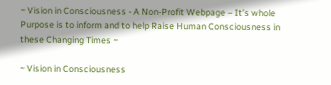~ Vision in Consciousness - A Non-Profit Webpage – It’s whole Purpose is to inform and to help Raise Human Consciousness in these Changing Times ~

~ Vision in Consciousness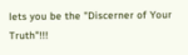lets you be the "Discerner of Your Truth"!!!